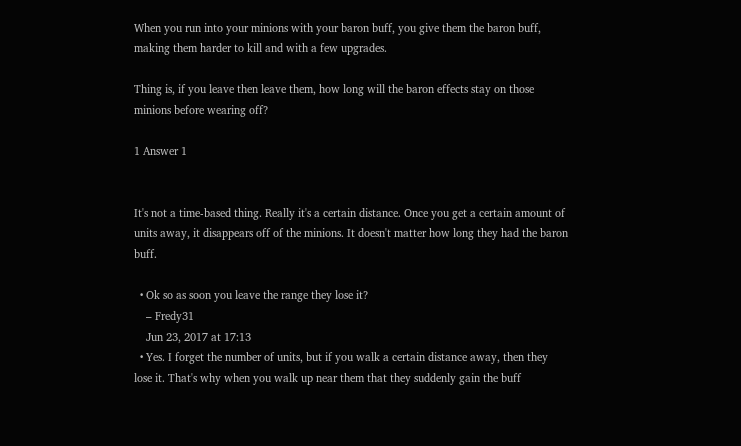When you run into your minions with your baron buff, you give them the baron buff, making them harder to kill and with a few upgrades.

Thing is, if you leave then leave them, how long will the baron effects stay on those minions before wearing off?

1 Answer 1


It's not a time-based thing. Really it's a certain distance. Once you get a certain amount of units away, it disappears off of the minions. It doesn't matter how long they had the baron buff.

  • Ok so as soon you leave the range they lose it?
    – Fredy31
    Jun 23, 2017 at 17:13
  • Yes. I forget the number of units, but if you walk a certain distance away, then they lose it. That's why when you walk up near them that they suddenly gain the buff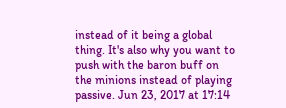instead of it being a global thing. It's also why you want to push with the baron buff on the minions instead of playing passive. Jun 23, 2017 at 17:14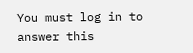You must log in to answer this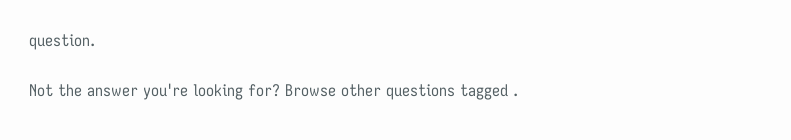question.

Not the answer you're looking for? Browse other questions tagged .